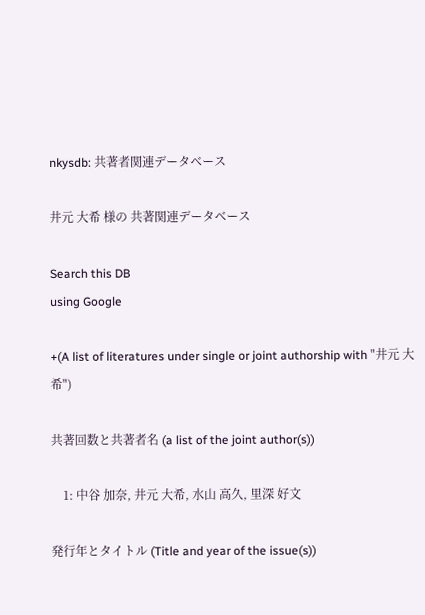nkysdb: 共著者関連データベース

井元 大希 様の 共著関連データベース

Search this DB
using Google

+(A list of literatures under single or joint authorship with "井元 大希")

共著回数と共著者名 (a list of the joint author(s))

    1: 中谷 加奈, 井元 大希, 水山 高久, 里深 好文

発行年とタイトル (Title and year of the issue(s))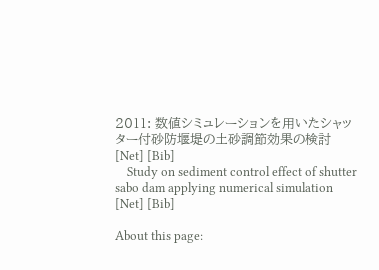2011: 数値シミュレーションを用いたシャッター付砂防堰堤の土砂調節効果の検討 [Net] [Bib]
    Study on sediment control effect of shutter sabo dam applying numerical simulation [Net] [Bib]

About this page: